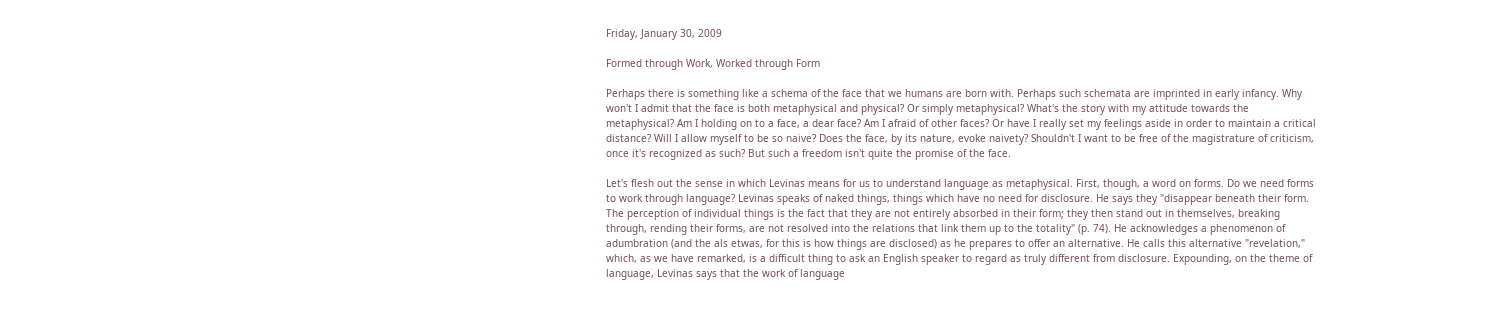Friday, January 30, 2009

Formed through Work, Worked through Form

Perhaps there is something like a schema of the face that we humans are born with. Perhaps such schemata are imprinted in early infancy. Why won't I admit that the face is both metaphysical and physical? Or simply metaphysical? What's the story with my attitude towards the metaphysical? Am I holding on to a face, a dear face? Am I afraid of other faces? Or have I really set my feelings aside in order to maintain a critical distance? Will I allow myself to be so naive? Does the face, by its nature, evoke naivety? Shouldn't I want to be free of the magistrature of criticism, once it's recognized as such? But such a freedom isn't quite the promise of the face.

Let's flesh out the sense in which Levinas means for us to understand language as metaphysical. First, though, a word on forms. Do we need forms to work through language? Levinas speaks of naked things, things which have no need for disclosure. He says they "disappear beneath their form. The perception of individual things is the fact that they are not entirely absorbed in their form; they then stand out in themselves, breaking through, rending their forms, are not resolved into the relations that link them up to the totality" (p. 74). He acknowledges a phenomenon of adumbration (and the als etwas, for this is how things are disclosed) as he prepares to offer an alternative. He calls this alternative "revelation," which, as we have remarked, is a difficult thing to ask an English speaker to regard as truly different from disclosure. Expounding, on the theme of language, Levinas says that the work of language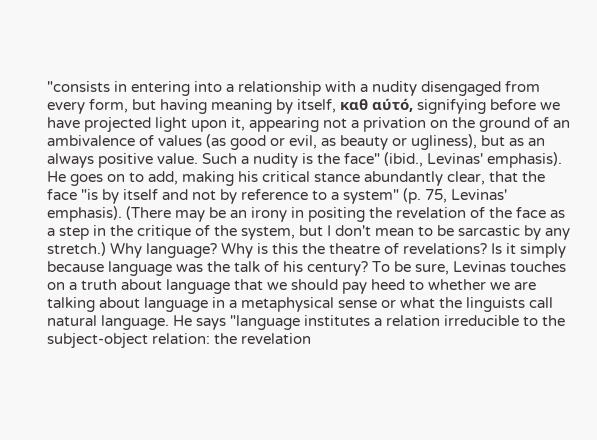"consists in entering into a relationship with a nudity disengaged from every form, but having meaning by itself, καθ αύτό, signifying before we have projected light upon it, appearing not a privation on the ground of an ambivalence of values (as good or evil, as beauty or ugliness), but as an always positive value. Such a nudity is the face" (ibid., Levinas' emphasis). He goes on to add, making his critical stance abundantly clear, that the face "is by itself and not by reference to a system" (p. 75, Levinas' emphasis). (There may be an irony in positing the revelation of the face as a step in the critique of the system, but I don't mean to be sarcastic by any stretch.) Why language? Why is this the theatre of revelations? Is it simply because language was the talk of his century? To be sure, Levinas touches on a truth about language that we should pay heed to whether we are talking about language in a metaphysical sense or what the linguists call natural language. He says "language institutes a relation irreducible to the subject-object relation: the revelation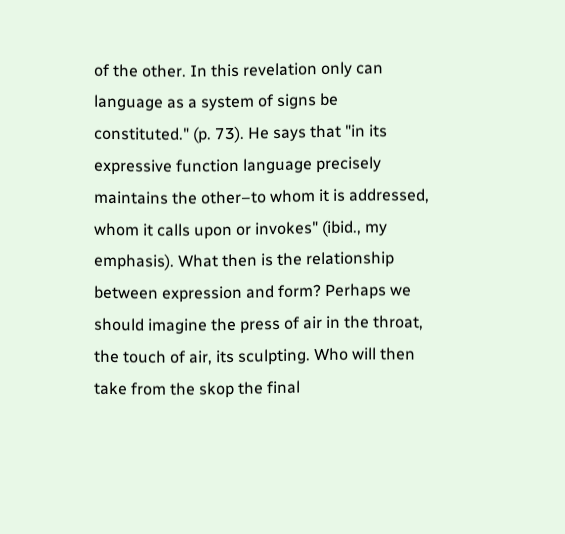of the other. In this revelation only can language as a system of signs be constituted." (p. 73). He says that "in its expressive function language precisely maintains the other–to whom it is addressed, whom it calls upon or invokes" (ibid., my emphasis). What then is the relationship between expression and form? Perhaps we should imagine the press of air in the throat, the touch of air, its sculpting. Who will then take from the skop the final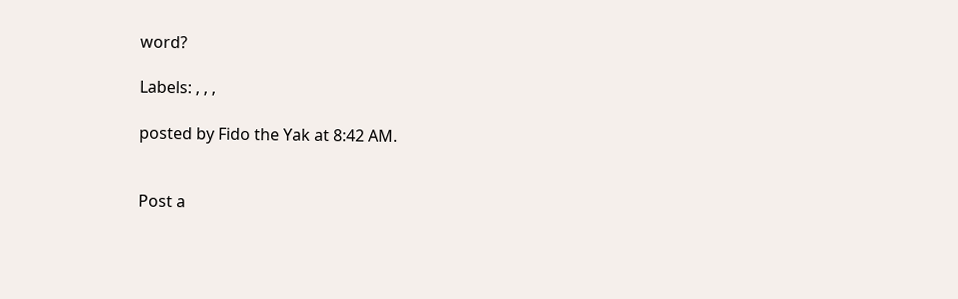word?

Labels: , , ,

posted by Fido the Yak at 8:42 AM.


Post a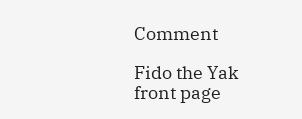Comment

Fido the Yak front page